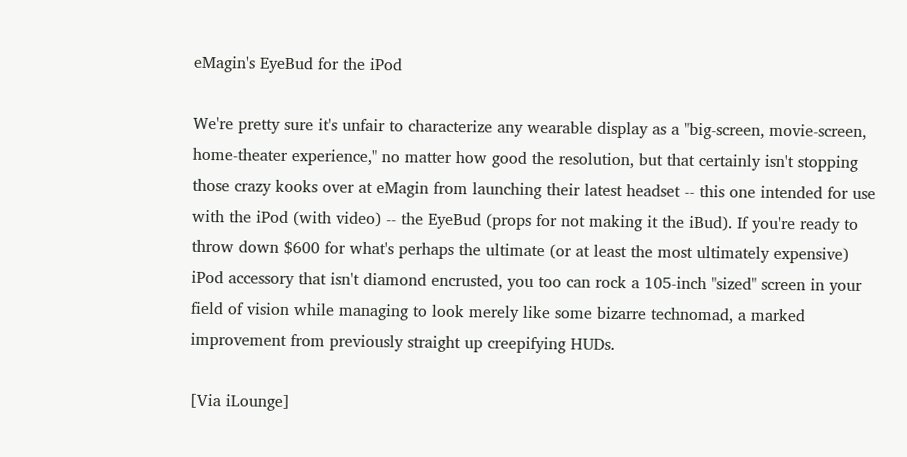eMagin's EyeBud for the iPod

We're pretty sure it's unfair to characterize any wearable display as a "big-screen, movie-screen, home-theater experience," no matter how good the resolution, but that certainly isn't stopping those crazy kooks over at eMagin from launching their latest headset -- this one intended for use with the iPod (with video) -- the EyeBud (props for not making it the iBud). If you're ready to throw down $600 for what's perhaps the ultimate (or at least the most ultimately expensive) iPod accessory that isn't diamond encrusted, you too can rock a 105-inch "sized" screen in your field of vision while managing to look merely like some bizarre technomad, a marked improvement from previously straight up creepifying HUDs.

[Via iLounge]